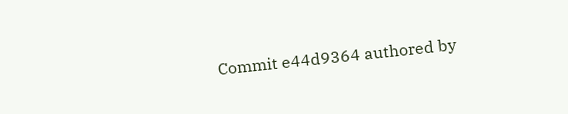Commit e44d9364 authored by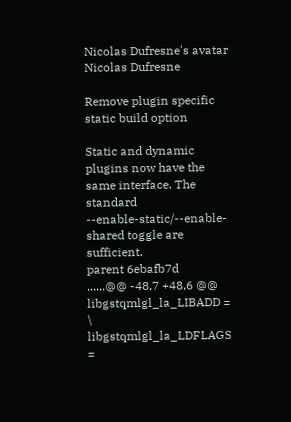Nicolas Dufresne's avatar Nicolas Dufresne

Remove plugin specific static build option

Static and dynamic plugins now have the same interface. The standard
--enable-static/--enable-shared toggle are sufficient.
parent 6ebafb7d
......@@ -48,7 +48,6 @@ libgstqmlgl_la_LIBADD = \
libgstqmlgl_la_LDFLAGS =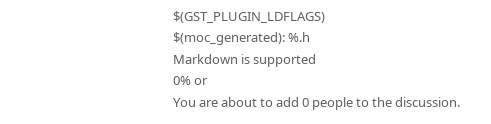$(GST_PLUGIN_LDFLAGS)
$(moc_generated): %.h
Markdown is supported
0% or
You are about to add 0 people to the discussion.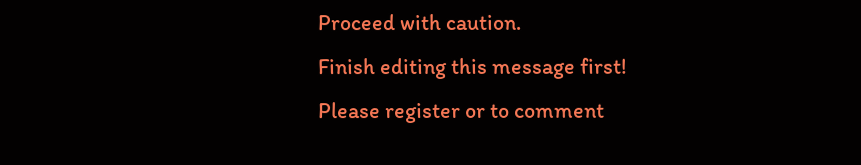Proceed with caution.
Finish editing this message first!
Please register or to comment